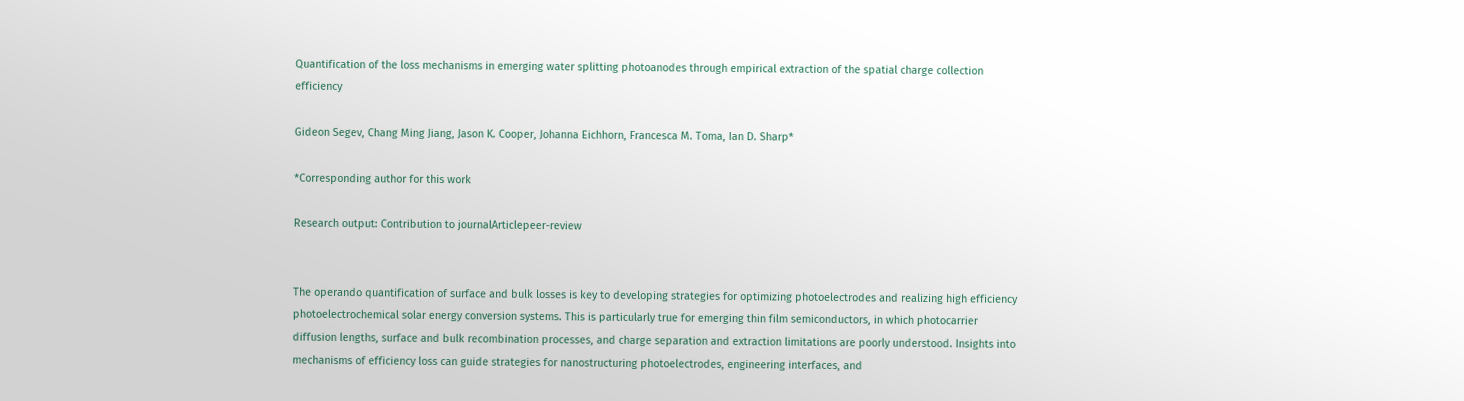Quantification of the loss mechanisms in emerging water splitting photoanodes through empirical extraction of the spatial charge collection efficiency

Gideon Segev, Chang Ming Jiang, Jason K. Cooper, Johanna Eichhorn, Francesca M. Toma, Ian D. Sharp*

*Corresponding author for this work

Research output: Contribution to journalArticlepeer-review


The operando quantification of surface and bulk losses is key to developing strategies for optimizing photoelectrodes and realizing high efficiency photoelectrochemical solar energy conversion systems. This is particularly true for emerging thin film semiconductors, in which photocarrier diffusion lengths, surface and bulk recombination processes, and charge separation and extraction limitations are poorly understood. Insights into mechanisms of efficiency loss can guide strategies for nanostructuring photoelectrodes, engineering interfaces, and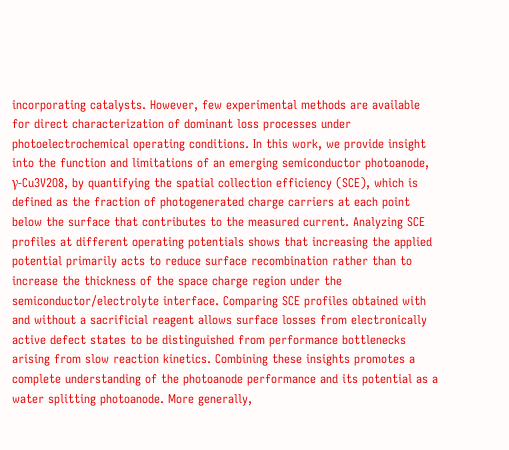incorporating catalysts. However, few experimental methods are available for direct characterization of dominant loss processes under photoelectrochemical operating conditions. In this work, we provide insight into the function and limitations of an emerging semiconductor photoanode, γ-Cu3V2O8, by quantifying the spatial collection efficiency (SCE), which is defined as the fraction of photogenerated charge carriers at each point below the surface that contributes to the measured current. Analyzing SCE profiles at different operating potentials shows that increasing the applied potential primarily acts to reduce surface recombination rather than to increase the thickness of the space charge region under the semiconductor/electrolyte interface. Comparing SCE profiles obtained with and without a sacrificial reagent allows surface losses from electronically active defect states to be distinguished from performance bottlenecks arising from slow reaction kinetics. Combining these insights promotes a complete understanding of the photoanode performance and its potential as a water splitting photoanode. More generally,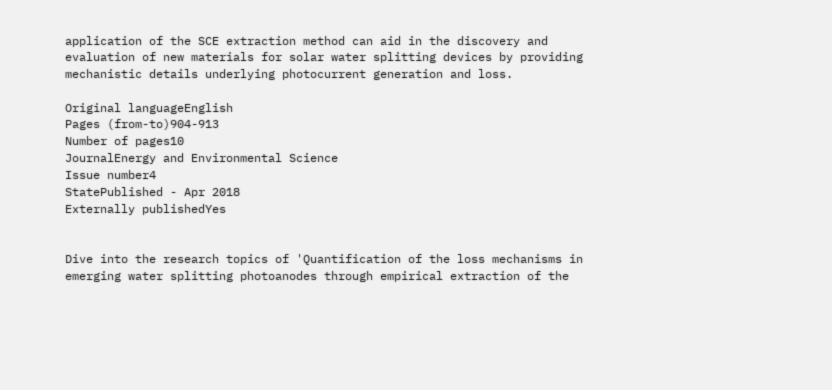application of the SCE extraction method can aid in the discovery and evaluation of new materials for solar water splitting devices by providing mechanistic details underlying photocurrent generation and loss.

Original languageEnglish
Pages (from-to)904-913
Number of pages10
JournalEnergy and Environmental Science
Issue number4
StatePublished - Apr 2018
Externally publishedYes


Dive into the research topics of 'Quantification of the loss mechanisms in emerging water splitting photoanodes through empirical extraction of the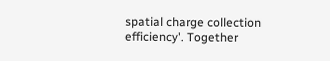spatial charge collection efficiency'. Together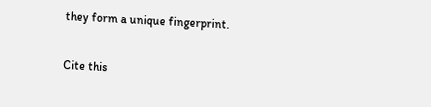they form a unique fingerprint.

Cite this